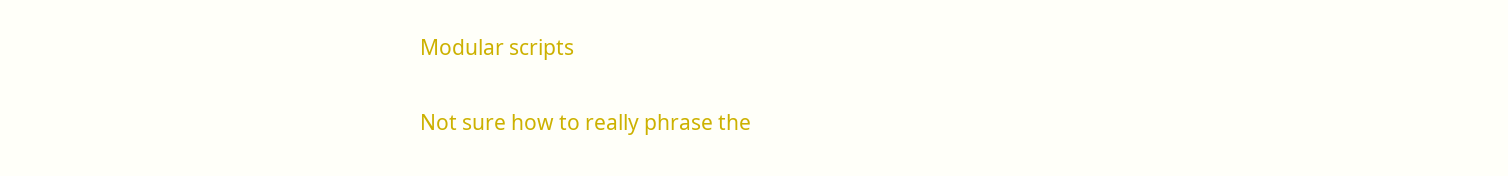Modular scripts

Not sure how to really phrase the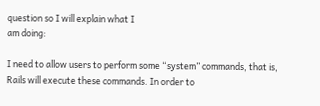question so I will explain what I
am doing:

I need to allow users to perform some “system” commands, that is,
Rails will execute these commands. In order to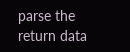parse the return data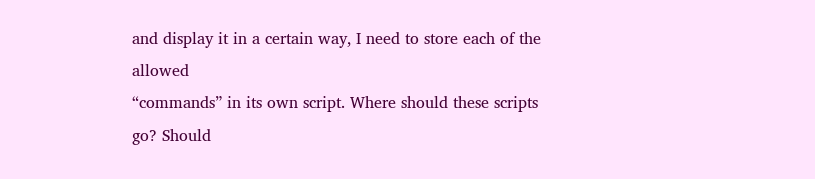and display it in a certain way, I need to store each of the allowed
“commands” in its own script. Where should these scripts go? Should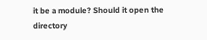it be a module? Should it open the directory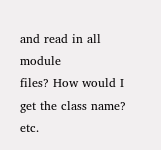and read in all module
files? How would I get the class name? etc.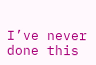I’ve never done this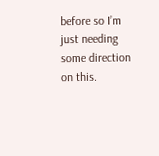before so I’m just needing some direction on this.